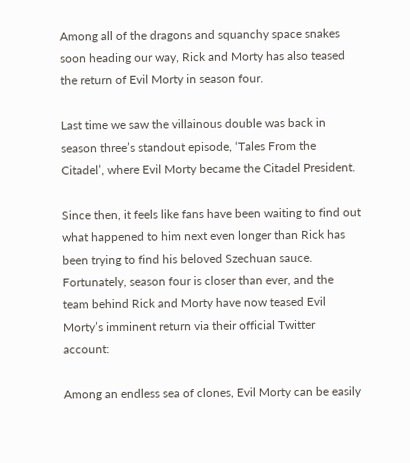Among all of the dragons and squanchy space snakes soon heading our way, Rick and Morty has also teased the return of Evil Morty in season four.

Last time we saw the villainous double was back in season three’s standout episode, ‘Tales From the Citadel’, where Evil Morty became the Citadel President.

Since then, it feels like fans have been waiting to find out what happened to him next even longer than Rick has been trying to find his beloved Szechuan sauce. Fortunately, season four is closer than ever, and the team behind Rick and Morty have now teased Evil Morty’s imminent return via their official Twitter account:

Among an endless sea of clones, Evil Morty can be easily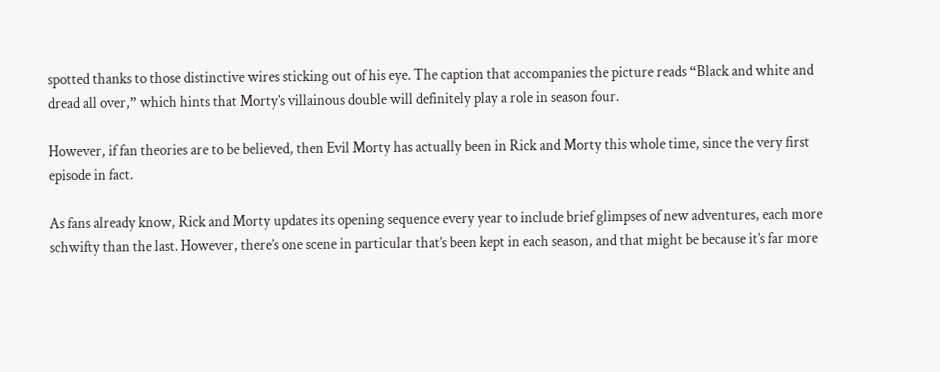spotted thanks to those distinctive wires sticking out of his eye. The caption that accompanies the picture reads “Black and white and dread all over,” which hints that Morty’s villainous double will definitely play a role in season four.

However, if fan theories are to be believed, then Evil Morty has actually been in Rick and Morty this whole time, since the very first episode in fact.

As fans already know, Rick and Morty updates its opening sequence every year to include brief glimpses of new adventures, each more schwifty than the last. However, there’s one scene in particular that’s been kept in each season, and that might be because it’s far more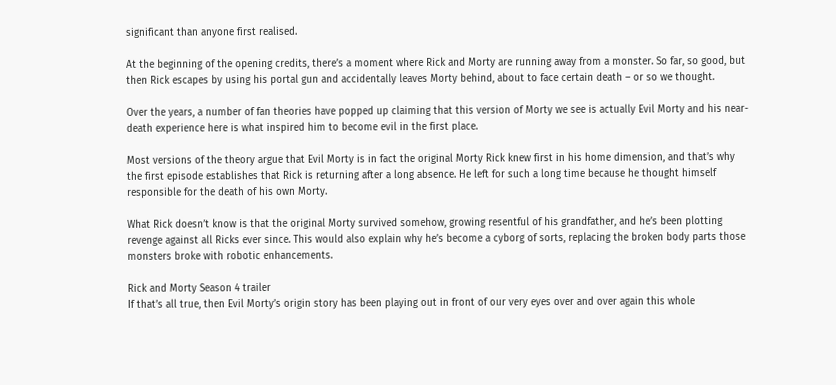significant than anyone first realised.

At the beginning of the opening credits, there’s a moment where Rick and Morty are running away from a monster. So far, so good, but then Rick escapes by using his portal gun and accidentally leaves Morty behind, about to face certain death – or so we thought.

Over the years, a number of fan theories have popped up claiming that this version of Morty we see is actually Evil Morty and his near-death experience here is what inspired him to become evil in the first place.

Most versions of the theory argue that Evil Morty is in fact the original Morty Rick knew first in his home dimension, and that’s why the first episode establishes that Rick is returning after a long absence. He left for such a long time because he thought himself responsible for the death of his own Morty.

What Rick doesn’t know is that the original Morty survived somehow, growing resentful of his grandfather, and he’s been plotting revenge against all Ricks ever since. This would also explain why he’s become a cyborg of sorts, replacing the broken body parts those monsters broke with robotic enhancements.

Rick and Morty Season 4 trailer
If that’s all true, then Evil Morty’s origin story has been playing out in front of our very eyes over and over again this whole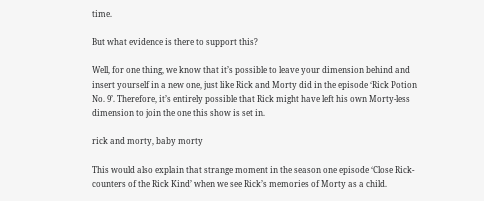time.

But what evidence is there to support this?

Well, for one thing, we know that it’s possible to leave your dimension behind and insert yourself in a new one, just like Rick and Morty did in the episode ‘Rick Potion No. 9’. Therefore, it’s entirely possible that Rick might have left his own Morty-less dimension to join the one this show is set in.

rick and morty, baby morty

This would also explain that strange moment in the season one episode ‘Close Rick-counters of the Rick Kind’ when we see Rick’s memories of Morty as a child.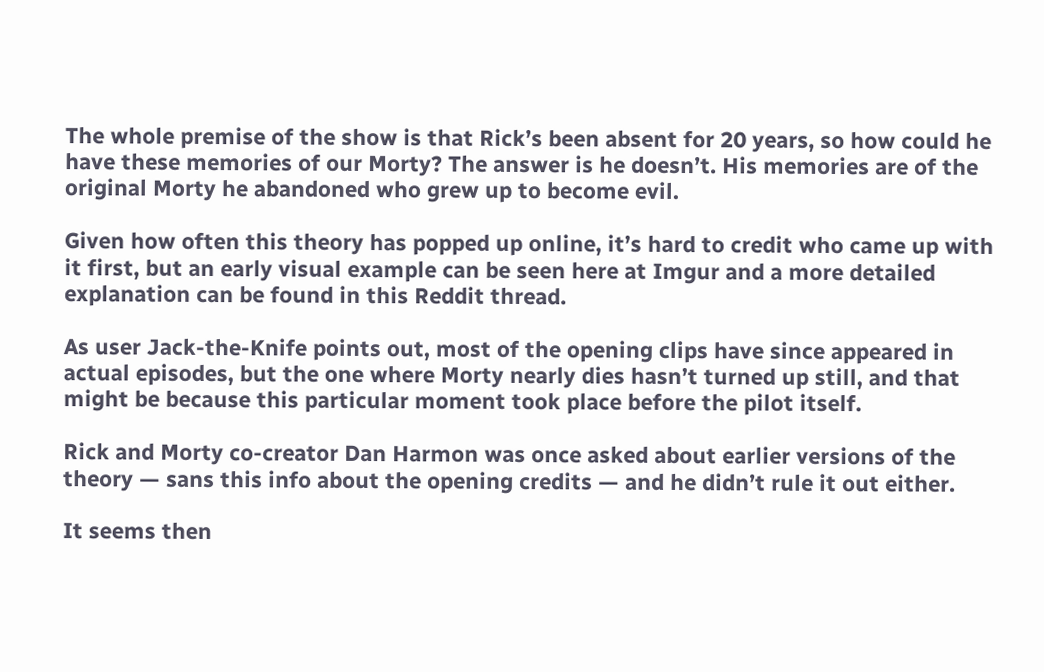The whole premise of the show is that Rick’s been absent for 20 years, so how could he have these memories of our Morty? The answer is he doesn’t. His memories are of the original Morty he abandoned who grew up to become evil.

Given how often this theory has popped up online, it’s hard to credit who came up with it first, but an early visual example can be seen here at Imgur and a more detailed explanation can be found in this Reddit thread.

As user Jack-the-Knife points out, most of the opening clips have since appeared in actual episodes, but the one where Morty nearly dies hasn’t turned up still, and that might be because this particular moment took place before the pilot itself.

Rick and Morty co-creator Dan Harmon was once asked about earlier versions of the theory — sans this info about the opening credits — and he didn’t rule it out either.

It seems then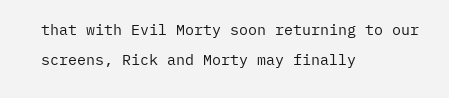that with Evil Morty soon returning to our screens, Rick and Morty may finally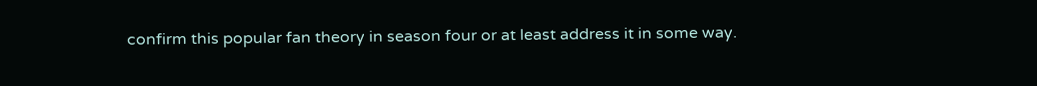confirm this popular fan theory in season four or at least address it in some way.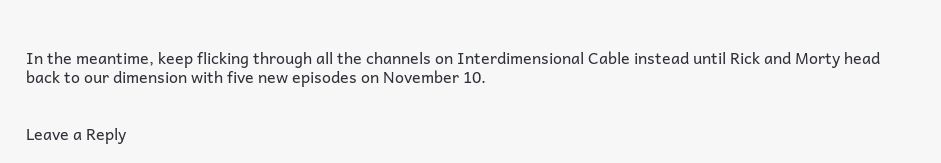In the meantime, keep flicking through all the channels on Interdimensional Cable instead until Rick and Morty head back to our dimension with five new episodes on November 10.


Leave a Reply